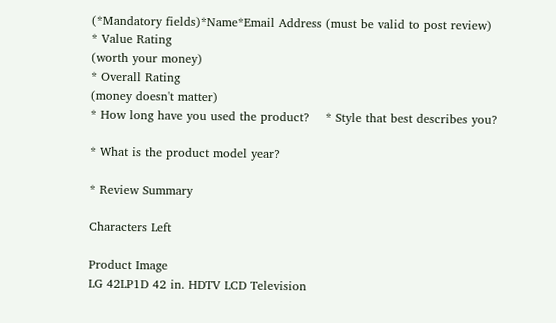(*Mandatory fields)*Name*Email Address (must be valid to post review)
* Value Rating
(worth your money)
* Overall Rating
(money doesn't matter)
* How long have you used the product?    * Style that best describes you?

* What is the product model year?

* Review Summary

Characters Left

Product Image
LG 42LP1D 42 in. HDTV LCD Television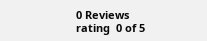0 Reviews
rating  0 of 5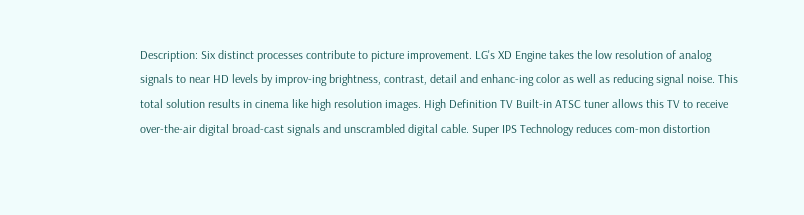Description: Six distinct processes contribute to picture improvement. LG's XD Engine takes the low resolution of analog signals to near HD levels by improv-ing brightness, contrast, detail and enhanc-ing color as well as reducing signal noise. This total solution results in cinema like high resolution images. High Definition TV Built-in ATSC tuner allows this TV to receive over-the-air digital broad-cast signals and unscrambled digital cable. Super IPS Technology reduces com-mon distortion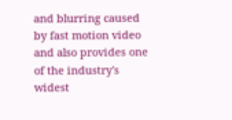and blurring caused by fast motion video and also provides one of the industry's widest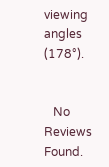viewing angles (178°).


   No Reviews Found.